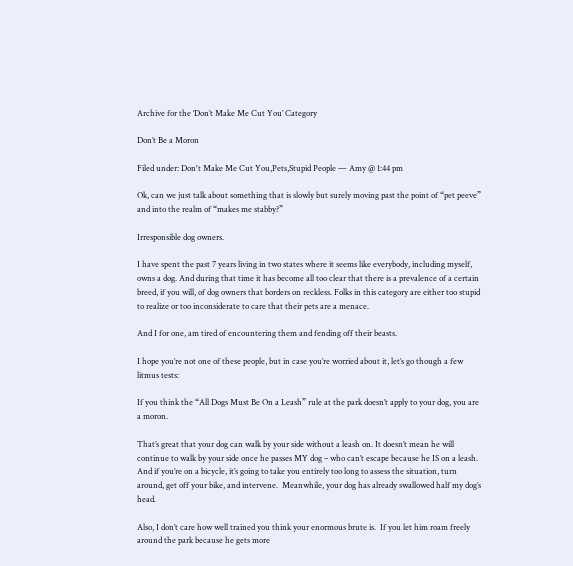Archive for the ‘Don’t Make Me Cut You’ Category

Don’t Be a Moron

Filed under: Don't Make Me Cut You,Pets,Stupid People — Amy @ 1:44 pm

Ok, can we just talk about something that is slowly but surely moving past the point of “pet peeve” and into the realm of “makes me stabby?”

Irresponsible dog owners.

I have spent the past 7 years living in two states where it seems like everybody, including myself, owns a dog. And during that time it has become all too clear that there is a prevalence of a certain breed, if you will, of dog owners that borders on reckless. Folks in this category are either too stupid to realize or too inconsiderate to care that their pets are a menace.

And I for one, am tired of encountering them and fending off their beasts.

I hope you’re not one of these people, but in case you’re worried about it, let’s go though a few litmus tests:

If you think the “All Dogs Must Be On a Leash” rule at the park doesn’t apply to your dog, you are a moron.

That’s great that your dog can walk by your side without a leash on. It doesn’t mean he will continue to walk by your side once he passes MY dog – who can’t escape because he IS on a leash.  And if you’re on a bicycle, it’s going to take you entirely too long to assess the situation, turn around, get off your bike, and intervene.  Meanwhile, your dog has already swallowed half my dog’s head.

Also, I don’t care how well trained you think your enormous brute is.  If you let him roam freely around the park because he gets more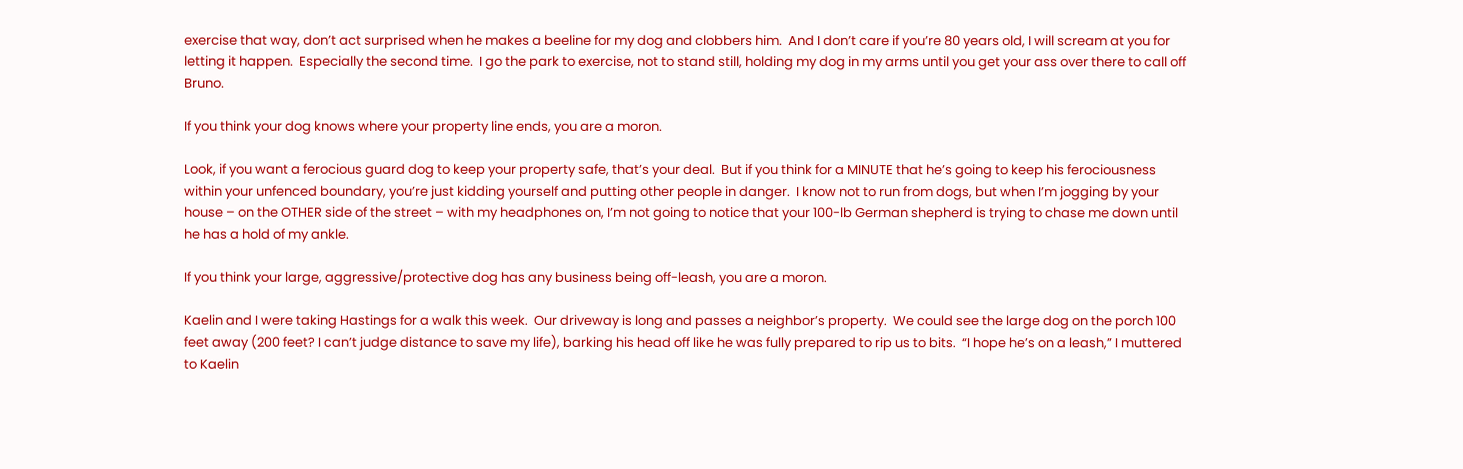exercise that way, don’t act surprised when he makes a beeline for my dog and clobbers him.  And I don’t care if you’re 80 years old, I will scream at you for letting it happen.  Especially the second time.  I go the park to exercise, not to stand still, holding my dog in my arms until you get your ass over there to call off Bruno.

If you think your dog knows where your property line ends, you are a moron.

Look, if you want a ferocious guard dog to keep your property safe, that’s your deal.  But if you think for a MINUTE that he’s going to keep his ferociousness within your unfenced boundary, you’re just kidding yourself and putting other people in danger.  I know not to run from dogs, but when I’m jogging by your house – on the OTHER side of the street – with my headphones on, I’m not going to notice that your 100-lb German shepherd is trying to chase me down until he has a hold of my ankle.

If you think your large, aggressive/protective dog has any business being off-leash, you are a moron.

Kaelin and I were taking Hastings for a walk this week.  Our driveway is long and passes a neighbor’s property.  We could see the large dog on the porch 100 feet away (200 feet? I can’t judge distance to save my life), barking his head off like he was fully prepared to rip us to bits.  “I hope he’s on a leash,” I muttered to Kaelin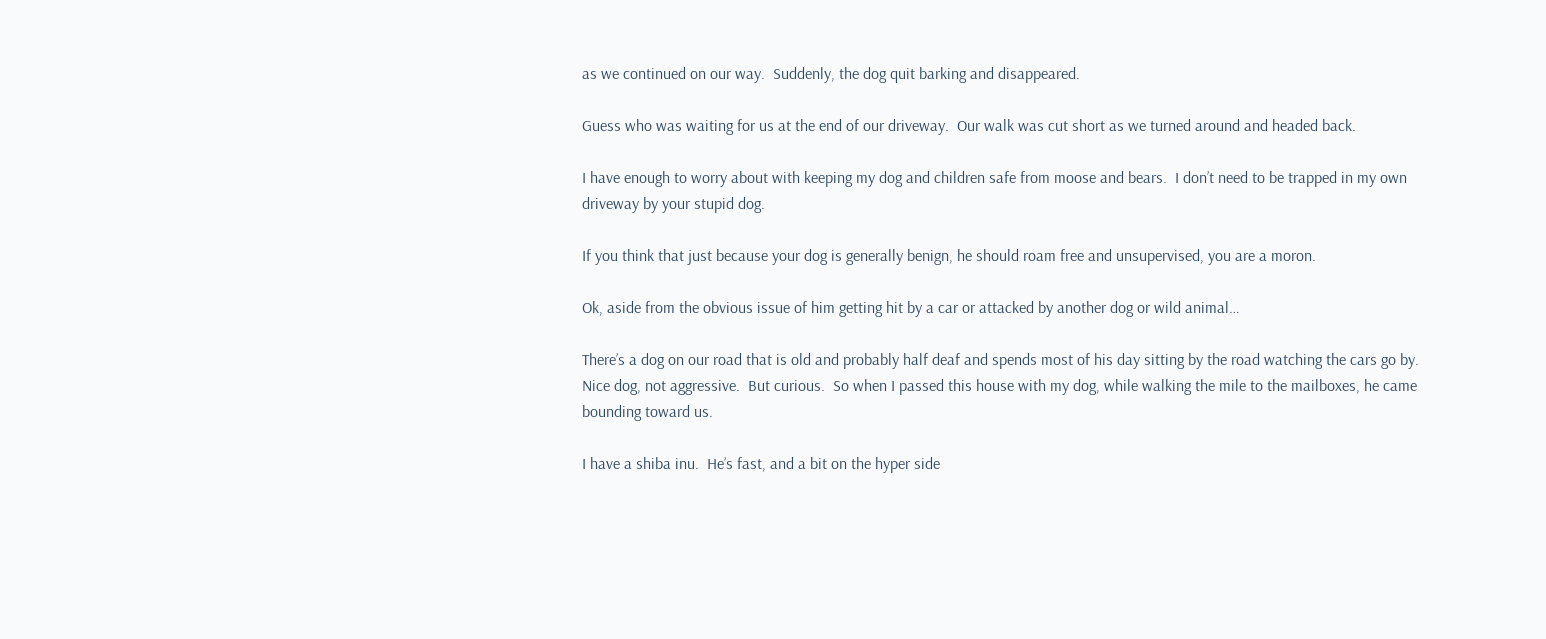as we continued on our way.  Suddenly, the dog quit barking and disappeared.

Guess who was waiting for us at the end of our driveway.  Our walk was cut short as we turned around and headed back.

I have enough to worry about with keeping my dog and children safe from moose and bears.  I don’t need to be trapped in my own driveway by your stupid dog.

If you think that just because your dog is generally benign, he should roam free and unsupervised, you are a moron.

Ok, aside from the obvious issue of him getting hit by a car or attacked by another dog or wild animal…

There’s a dog on our road that is old and probably half deaf and spends most of his day sitting by the road watching the cars go by.  Nice dog, not aggressive.  But curious.  So when I passed this house with my dog, while walking the mile to the mailboxes, he came bounding toward us.

I have a shiba inu.  He’s fast, and a bit on the hyper side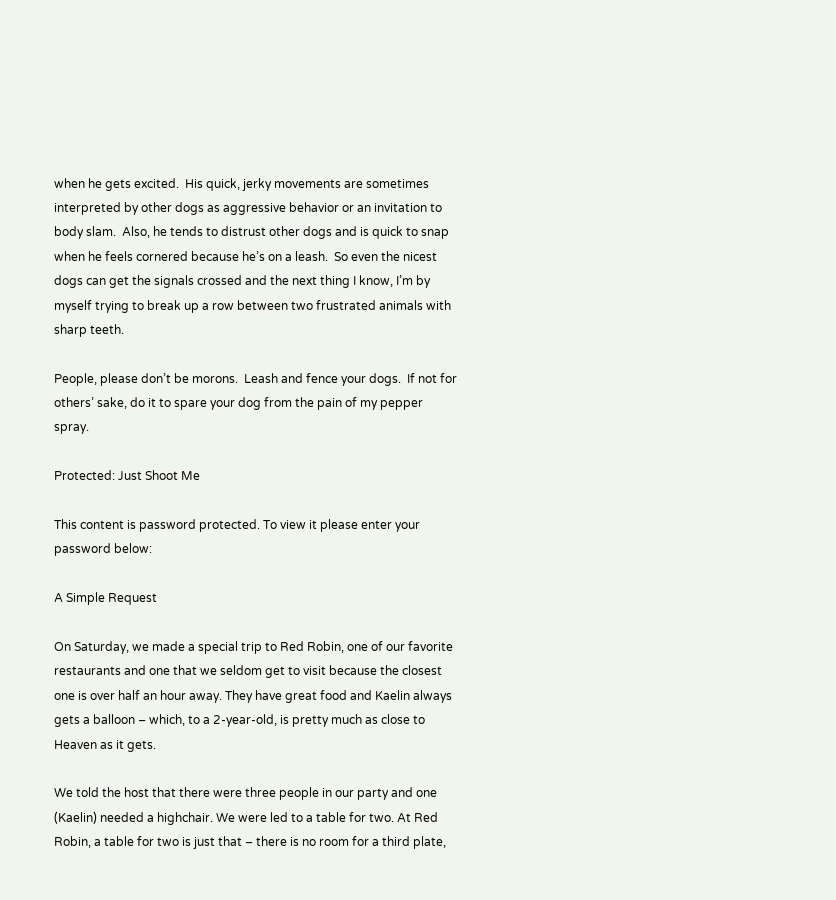when he gets excited.  His quick, jerky movements are sometimes interpreted by other dogs as aggressive behavior or an invitation to body slam.  Also, he tends to distrust other dogs and is quick to snap when he feels cornered because he’s on a leash.  So even the nicest dogs can get the signals crossed and the next thing I know, I’m by myself trying to break up a row between two frustrated animals with sharp teeth.

People, please don’t be morons.  Leash and fence your dogs.  If not for others’ sake, do it to spare your dog from the pain of my pepper spray.

Protected: Just Shoot Me

This content is password protected. To view it please enter your password below:

A Simple Request

On Saturday, we made a special trip to Red Robin, one of our favorite restaurants and one that we seldom get to visit because the closest one is over half an hour away. They have great food and Kaelin always gets a balloon – which, to a 2-year-old, is pretty much as close to Heaven as it gets.

We told the host that there were three people in our party and one (Kaelin) needed a highchair. We were led to a table for two. At Red Robin, a table for two is just that – there is no room for a third plate,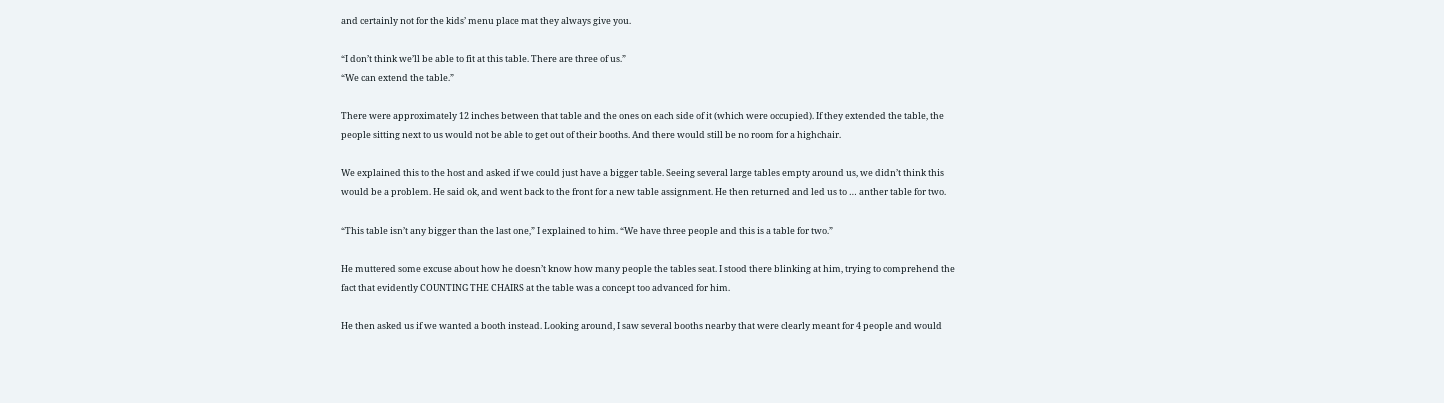and certainly not for the kids’ menu place mat they always give you.

“I don’t think we’ll be able to fit at this table. There are three of us.”
“We can extend the table.”

There were approximately 12 inches between that table and the ones on each side of it (which were occupied). If they extended the table, the people sitting next to us would not be able to get out of their booths. And there would still be no room for a highchair.

We explained this to the host and asked if we could just have a bigger table. Seeing several large tables empty around us, we didn’t think this would be a problem. He said ok, and went back to the front for a new table assignment. He then returned and led us to … anther table for two.

“This table isn’t any bigger than the last one,” I explained to him. “We have three people and this is a table for two.”

He muttered some excuse about how he doesn’t know how many people the tables seat. I stood there blinking at him, trying to comprehend the fact that evidently COUNTING THE CHAIRS at the table was a concept too advanced for him.

He then asked us if we wanted a booth instead. Looking around, I saw several booths nearby that were clearly meant for 4 people and would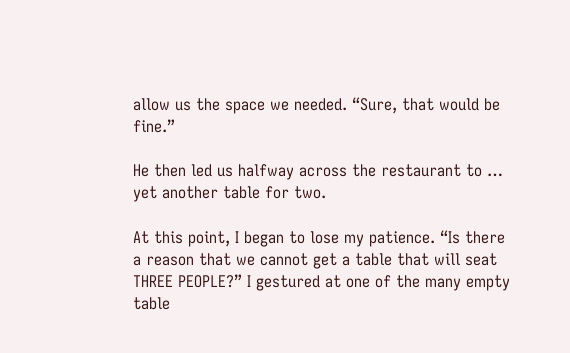allow us the space we needed. “Sure, that would be fine.”

He then led us halfway across the restaurant to … yet another table for two.

At this point, I began to lose my patience. “Is there a reason that we cannot get a table that will seat THREE PEOPLE?” I gestured at one of the many empty table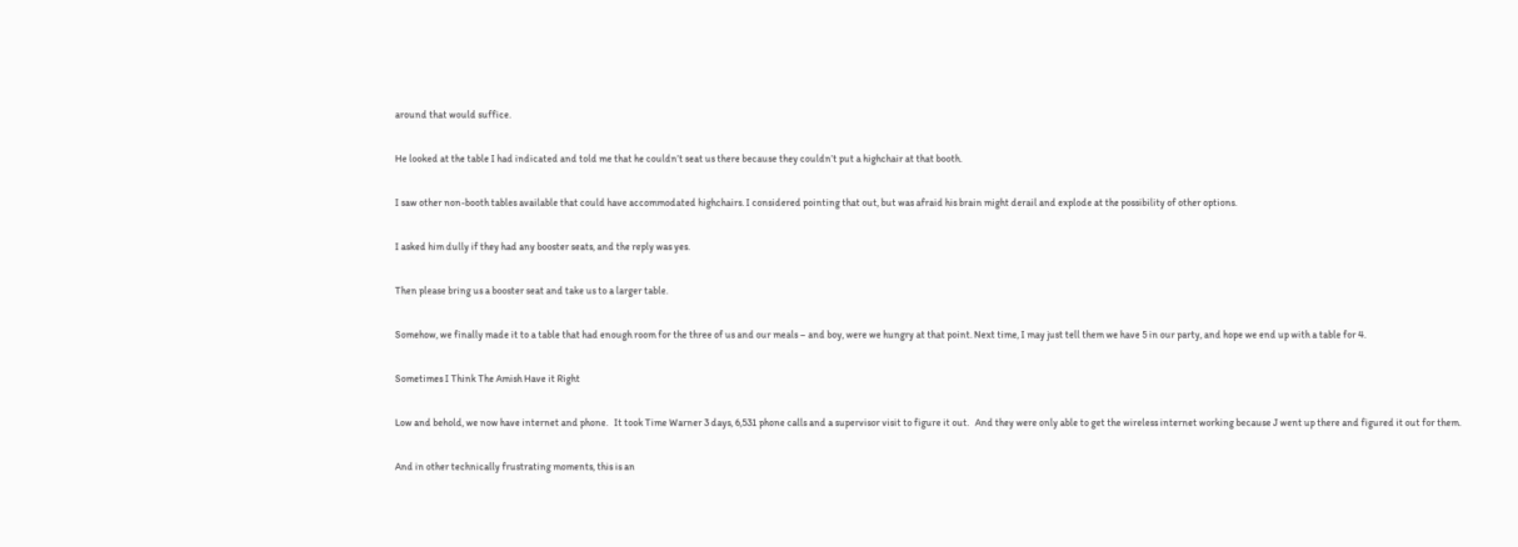around that would suffice.

He looked at the table I had indicated and told me that he couldn’t seat us there because they couldn’t put a highchair at that booth.

I saw other non-booth tables available that could have accommodated highchairs. I considered pointing that out, but was afraid his brain might derail and explode at the possibility of other options.

I asked him dully if they had any booster seats, and the reply was yes.

Then please bring us a booster seat and take us to a larger table.

Somehow, we finally made it to a table that had enough room for the three of us and our meals – and boy, were we hungry at that point. Next time, I may just tell them we have 5 in our party, and hope we end up with a table for 4.

Sometimes I Think The Amish Have it Right

Low and behold, we now have internet and phone.   It took Time Warner 3 days, 6,531 phone calls and a supervisor visit to figure it out.   And they were only able to get the wireless internet working because J went up there and figured it out for them.

And in other technically frustrating moments, this is an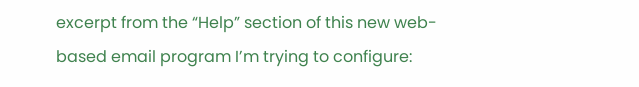excerpt from the “Help” section of this new web-based email program I’m trying to configure: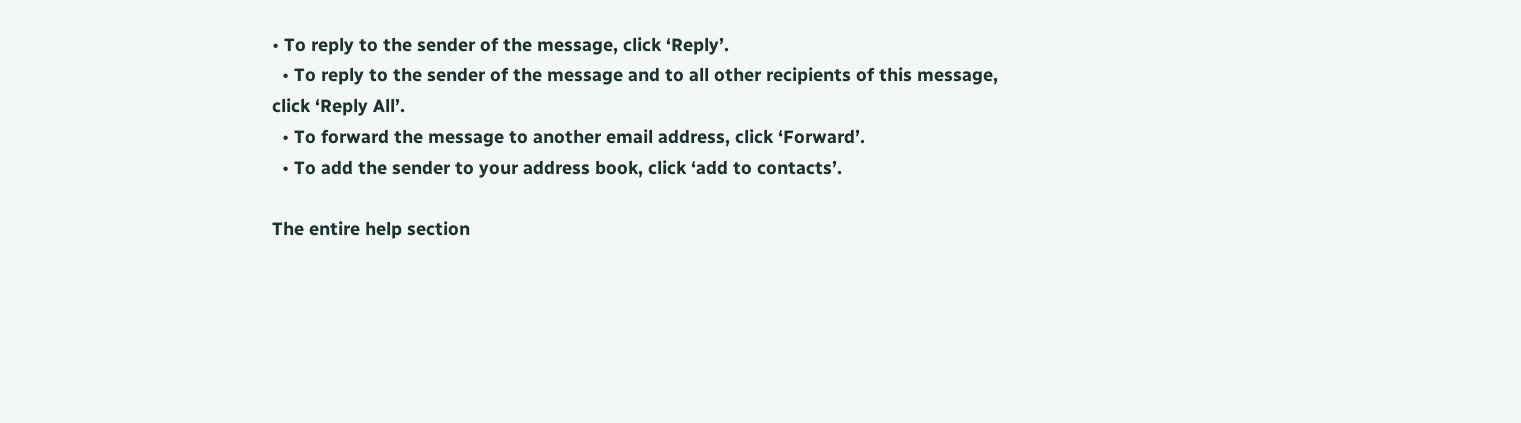• To reply to the sender of the message, click ‘Reply’.
  • To reply to the sender of the message and to all other recipients of this message, click ‘Reply All’.
  • To forward the message to another email address, click ‘Forward’.
  • To add the sender to your address book, click ‘add to contacts’.

The entire help section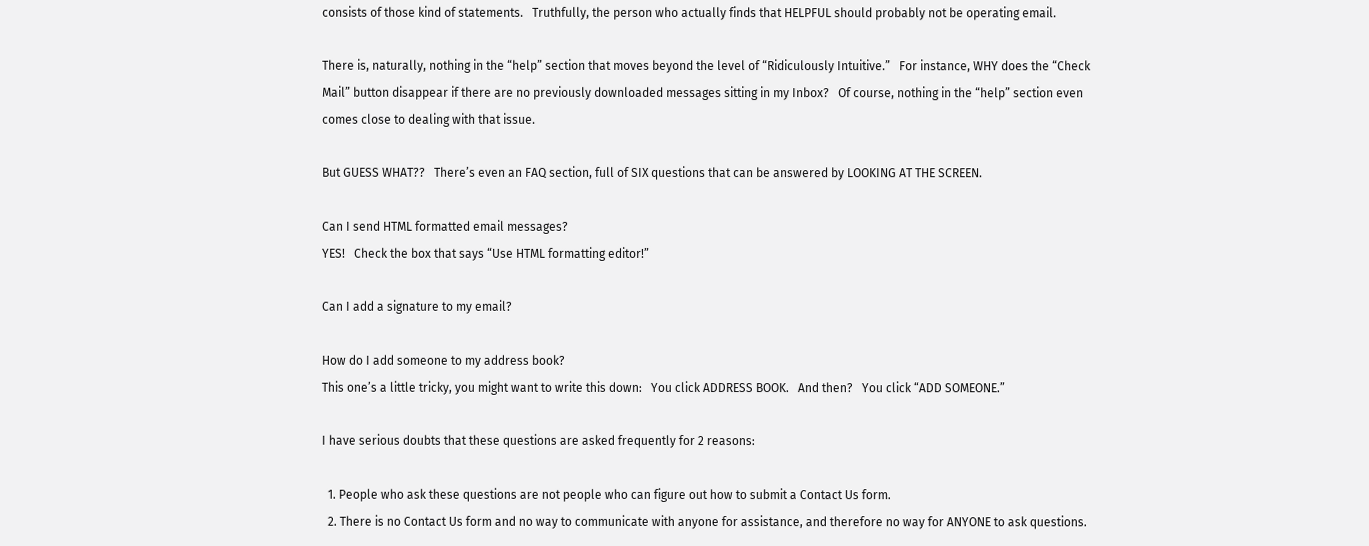consists of those kind of statements.   Truthfully, the person who actually finds that HELPFUL should probably not be operating email.

There is, naturally, nothing in the “help” section that moves beyond the level of “Ridiculously Intuitive.”   For instance, WHY does the “Check Mail” button disappear if there are no previously downloaded messages sitting in my Inbox?   Of course, nothing in the “help” section even comes close to dealing with that issue.

But GUESS WHAT??   There’s even an FAQ section, full of SIX questions that can be answered by LOOKING AT THE SCREEN.

Can I send HTML formatted email messages?
YES!   Check the box that says “Use HTML formatting editor!”

Can I add a signature to my email?

How do I add someone to my address book?
This one’s a little tricky, you might want to write this down:   You click ADDRESS BOOK.   And then?   You click “ADD SOMEONE.”

I have serious doubts that these questions are asked frequently for 2 reasons:

  1. People who ask these questions are not people who can figure out how to submit a Contact Us form.
  2. There is no Contact Us form and no way to communicate with anyone for assistance, and therefore no way for ANYONE to ask questions.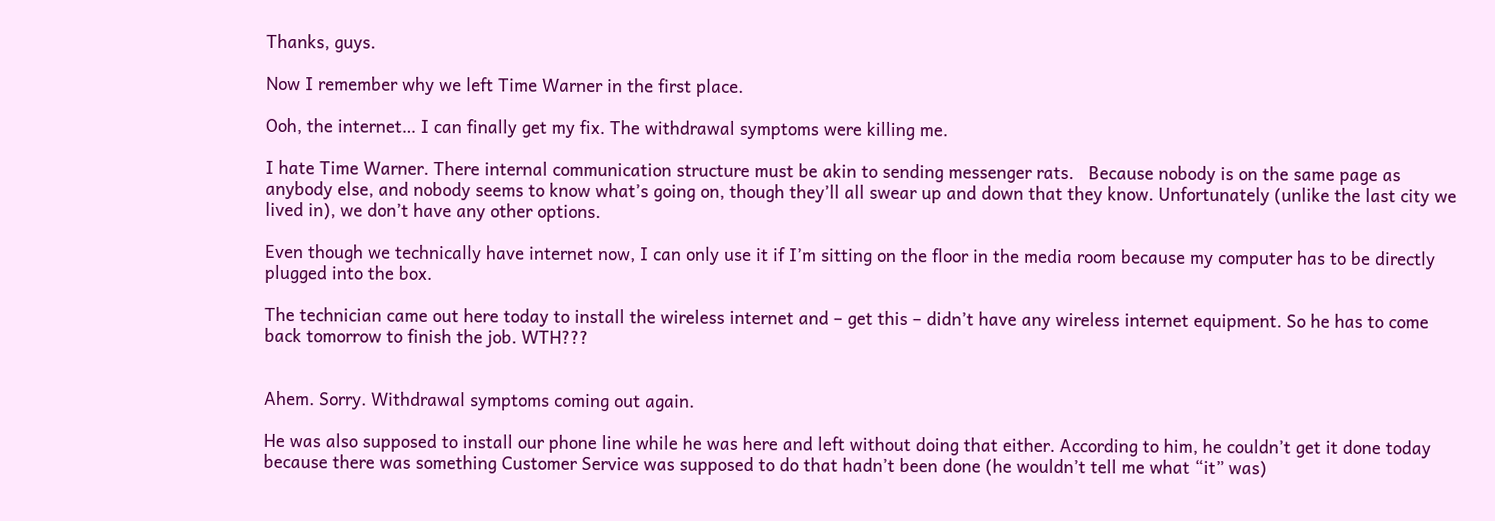Thanks, guys.

Now I remember why we left Time Warner in the first place.

Ooh, the internet… I can finally get my fix. The withdrawal symptoms were killing me.

I hate Time Warner. There internal communication structure must be akin to sending messenger rats.   Because nobody is on the same page as anybody else, and nobody seems to know what’s going on, though they’ll all swear up and down that they know. Unfortunately (unlike the last city we lived in), we don’t have any other options.

Even though we technically have internet now, I can only use it if I’m sitting on the floor in the media room because my computer has to be directly plugged into the box.

The technician came out here today to install the wireless internet and – get this – didn’t have any wireless internet equipment. So he has to come back tomorrow to finish the job. WTH???


Ahem. Sorry. Withdrawal symptoms coming out again.

He was also supposed to install our phone line while he was here and left without doing that either. According to him, he couldn’t get it done today because there was something Customer Service was supposed to do that hadn’t been done (he wouldn’t tell me what “it” was)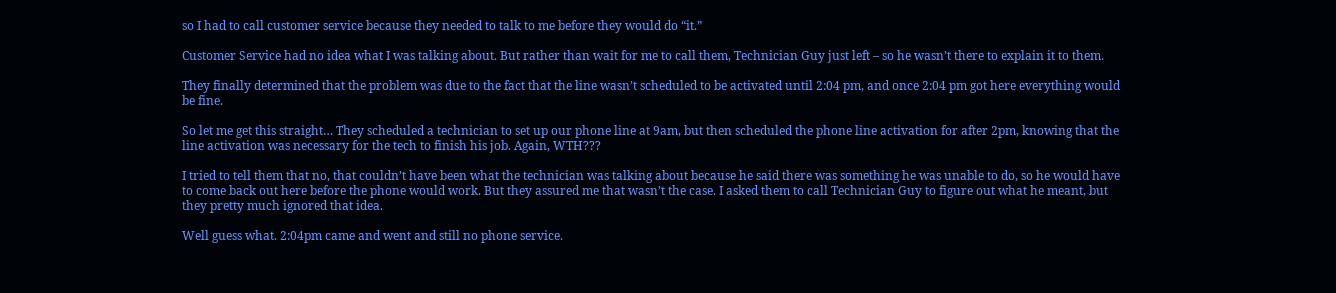so I had to call customer service because they needed to talk to me before they would do “it.”

Customer Service had no idea what I was talking about. But rather than wait for me to call them, Technician Guy just left – so he wasn’t there to explain it to them.

They finally determined that the problem was due to the fact that the line wasn’t scheduled to be activated until 2:04 pm, and once 2:04 pm got here everything would be fine.

So let me get this straight… They scheduled a technician to set up our phone line at 9am, but then scheduled the phone line activation for after 2pm, knowing that the line activation was necessary for the tech to finish his job. Again, WTH???

I tried to tell them that no, that couldn’t have been what the technician was talking about because he said there was something he was unable to do, so he would have to come back out here before the phone would work. But they assured me that wasn’t the case. I asked them to call Technician Guy to figure out what he meant, but they pretty much ignored that idea.

Well guess what. 2:04pm came and went and still no phone service.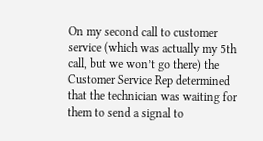On my second call to customer service (which was actually my 5th call, but we won’t go there) the Customer Service Rep determined that the technician was waiting for them to send a signal to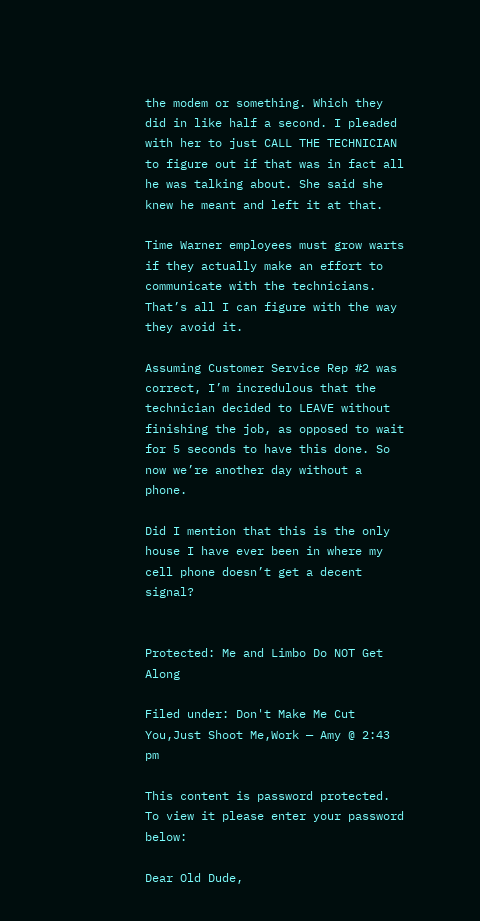the modem or something. Which they did in like half a second. I pleaded with her to just CALL THE TECHNICIAN to figure out if that was in fact all he was talking about. She said she knew he meant and left it at that.

Time Warner employees must grow warts if they actually make an effort to communicate with the technicians. That’s all I can figure with the way they avoid it.

Assuming Customer Service Rep #2 was correct, I’m incredulous that the technician decided to LEAVE without finishing the job, as opposed to wait for 5 seconds to have this done. So now we’re another day without a phone.

Did I mention that this is the only house I have ever been in where my cell phone doesn’t get a decent signal?


Protected: Me and Limbo Do NOT Get Along

Filed under: Don't Make Me Cut You,Just Shoot Me,Work — Amy @ 2:43 pm

This content is password protected. To view it please enter your password below:

Dear Old Dude,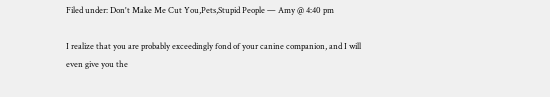Filed under: Don't Make Me Cut You,Pets,Stupid People — Amy @ 4:40 pm

I realize that you are probably exceedingly fond of your canine companion, and I will even give you the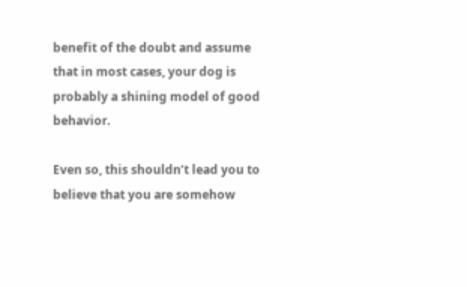benefit of the doubt and assume that in most cases, your dog is probably a shining model of good behavior.

Even so, this shouldn’t lead you to believe that you are somehow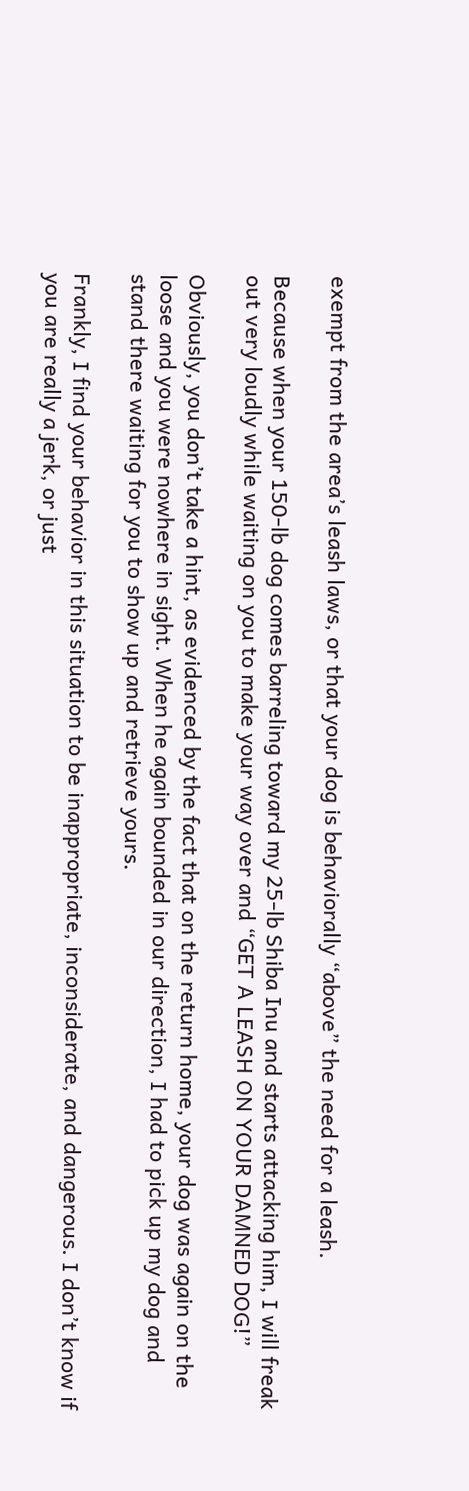exempt from the area’s leash laws, or that your dog is behaviorally “above” the need for a leash.

Because when your 150-lb dog comes barreling toward my 25-lb Shiba Inu and starts attacking him, I will freak out very loudly while waiting on you to make your way over and “GET A LEASH ON YOUR DAMNED DOG!”

Obviously, you don’t take a hint, as evidenced by the fact that on the return home, your dog was again on the loose and you were nowhere in sight. When he again bounded in our direction, I had to pick up my dog and stand there waiting for you to show up and retrieve yours.

Frankly, I find your behavior in this situation to be inappropriate, inconsiderate, and dangerous. I don’t know if you are really a jerk, or just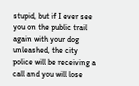stupid, but if I ever see you on the public trail again with your dog unleashed, the city police will be receiving a call and you will lose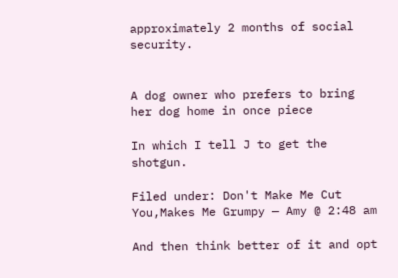approximately 2 months of social security.


A dog owner who prefers to bring her dog home in once piece

In which I tell J to get the shotgun.

Filed under: Don't Make Me Cut You,Makes Me Grumpy — Amy @ 2:48 am

And then think better of it and opt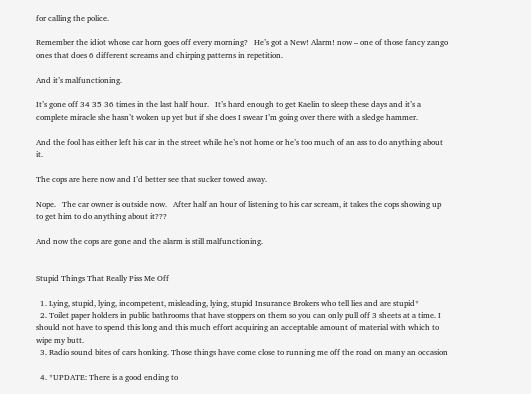for calling the police.

Remember the idiot whose car horn goes off every morning?   He’s got a New! Alarm! now – one of those fancy zango ones that does 6 different screams and chirping patterns in repetition.

And it’s malfunctioning.

It’s gone off 34 35 36 times in the last half hour.   It’s hard enough to get Kaelin to sleep these days and it’s a complete miracle she hasn’t woken up yet but if she does I swear I’m going over there with a sledge hammer.

And the fool has either left his car in the street while he’s not home or he’s too much of an ass to do anything about it.

The cops are here now and I’d better see that sucker towed away.

Nope.   The car owner is outside now.   After half an hour of listening to his car scream, it takes the cops showing up to get him to do anything about it???

And now the cops are gone and the alarm is still malfunctioning.


Stupid Things That Really Piss Me Off

  1. Lying, stupid, lying, incompetent, misleading, lying, stupid Insurance Brokers who tell lies and are stupid*
  2. Toilet paper holders in public bathrooms that have stoppers on them so you can only pull off 3 sheets at a time. I should not have to spend this long and this much effort acquiring an acceptable amount of material with which to wipe my butt.
  3. Radio sound bites of cars honking. Those things have come close to running me off the road on many an occasion

  4. *UPDATE: There is a good ending to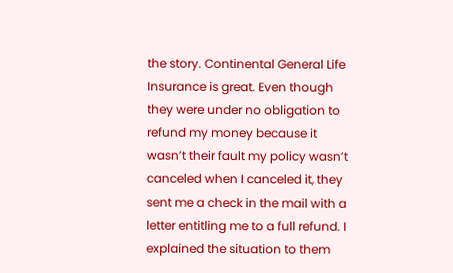the story. Continental General Life Insurance is great. Even though they were under no obligation to refund my money because it wasn’t their fault my policy wasn’t canceled when I canceled it, they sent me a check in the mail with a letter entitling me to a full refund. I explained the situation to them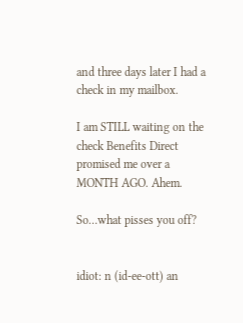and three days later I had a check in my mailbox.

I am STILL waiting on the check Benefits Direct promised me over a MONTH AGO. Ahem.

So…what pisses you off?


idiot: n (id-ee-ott) an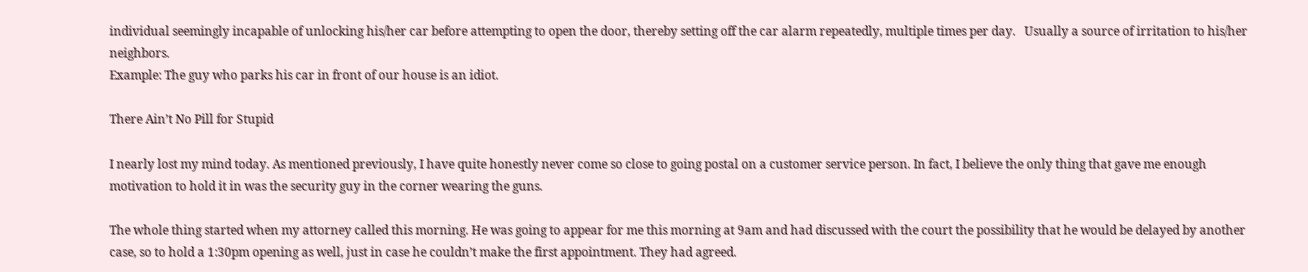individual seemingly incapable of unlocking his/her car before attempting to open the door, thereby setting off the car alarm repeatedly, multiple times per day.   Usually a source of irritation to his/her neighbors.
Example: The guy who parks his car in front of our house is an idiot.

There Ain’t No Pill for Stupid

I nearly lost my mind today. As mentioned previously, I have quite honestly never come so close to going postal on a customer service person. In fact, I believe the only thing that gave me enough motivation to hold it in was the security guy in the corner wearing the guns.

The whole thing started when my attorney called this morning. He was going to appear for me this morning at 9am and had discussed with the court the possibility that he would be delayed by another case, so to hold a 1:30pm opening as well, just in case he couldn’t make the first appointment. They had agreed.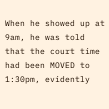When he showed up at 9am, he was told that the court time had been MOVED to 1:30pm, evidently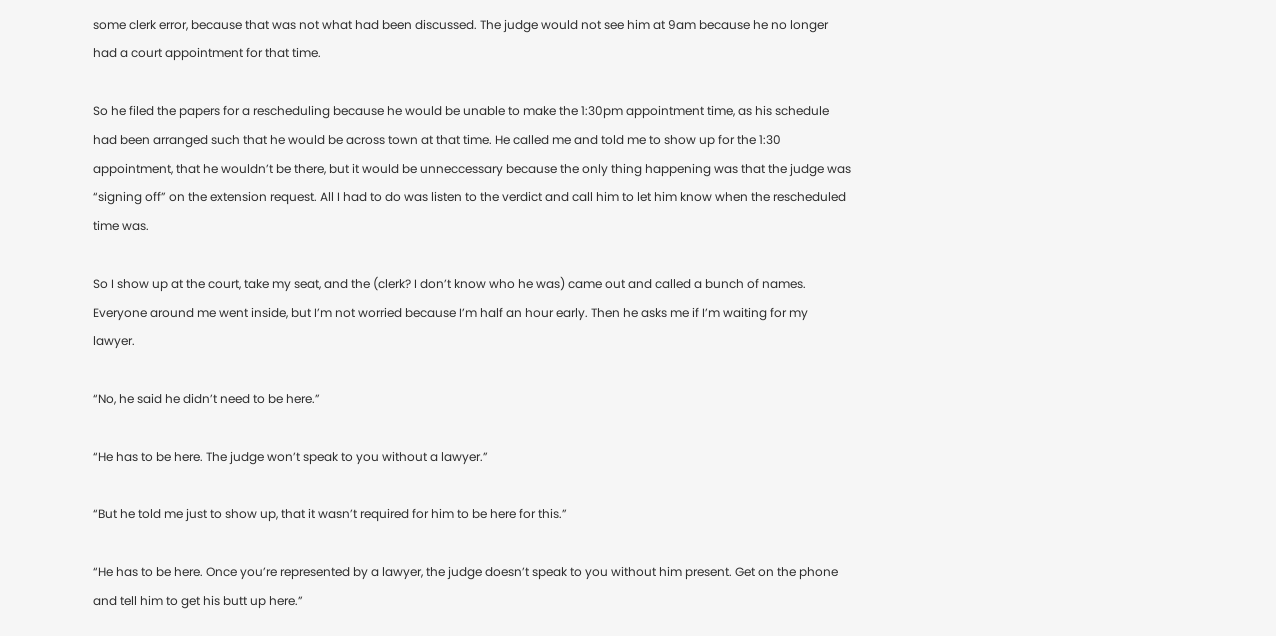some clerk error, because that was not what had been discussed. The judge would not see him at 9am because he no longer had a court appointment for that time.

So he filed the papers for a rescheduling because he would be unable to make the 1:30pm appointment time, as his schedule had been arranged such that he would be across town at that time. He called me and told me to show up for the 1:30 appointment, that he wouldn’t be there, but it would be unneccessary because the only thing happening was that the judge was “signing off” on the extension request. All I had to do was listen to the verdict and call him to let him know when the rescheduled time was.

So I show up at the court, take my seat, and the (clerk? I don’t know who he was) came out and called a bunch of names. Everyone around me went inside, but I’m not worried because I’m half an hour early. Then he asks me if I’m waiting for my lawyer.

“No, he said he didn’t need to be here.”

“He has to be here. The judge won’t speak to you without a lawyer.”

“But he told me just to show up, that it wasn’t required for him to be here for this.”

“He has to be here. Once you’re represented by a lawyer, the judge doesn’t speak to you without him present. Get on the phone and tell him to get his butt up here.”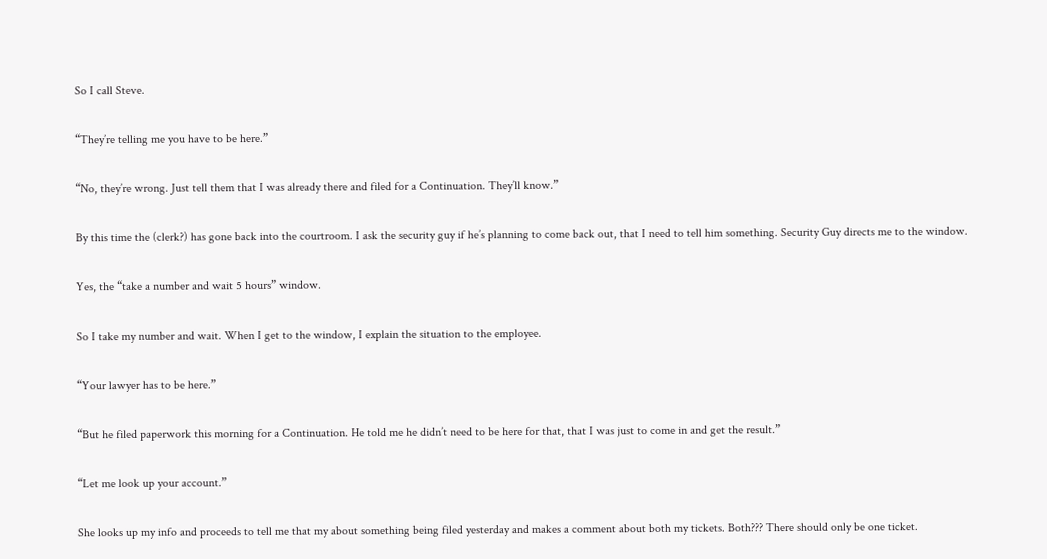So I call Steve.

“They’re telling me you have to be here.”

“No, they’re wrong. Just tell them that I was already there and filed for a Continuation. They’ll know.”

By this time the (clerk?) has gone back into the courtroom. I ask the security guy if he’s planning to come back out, that I need to tell him something. Security Guy directs me to the window.

Yes, the “take a number and wait 5 hours” window.

So I take my number and wait. When I get to the window, I explain the situation to the employee.

“Your lawyer has to be here.”

“But he filed paperwork this morning for a Continuation. He told me he didn’t need to be here for that, that I was just to come in and get the result.”

“Let me look up your account.”

She looks up my info and proceeds to tell me that my about something being filed yesterday and makes a comment about both my tickets. Both??? There should only be one ticket.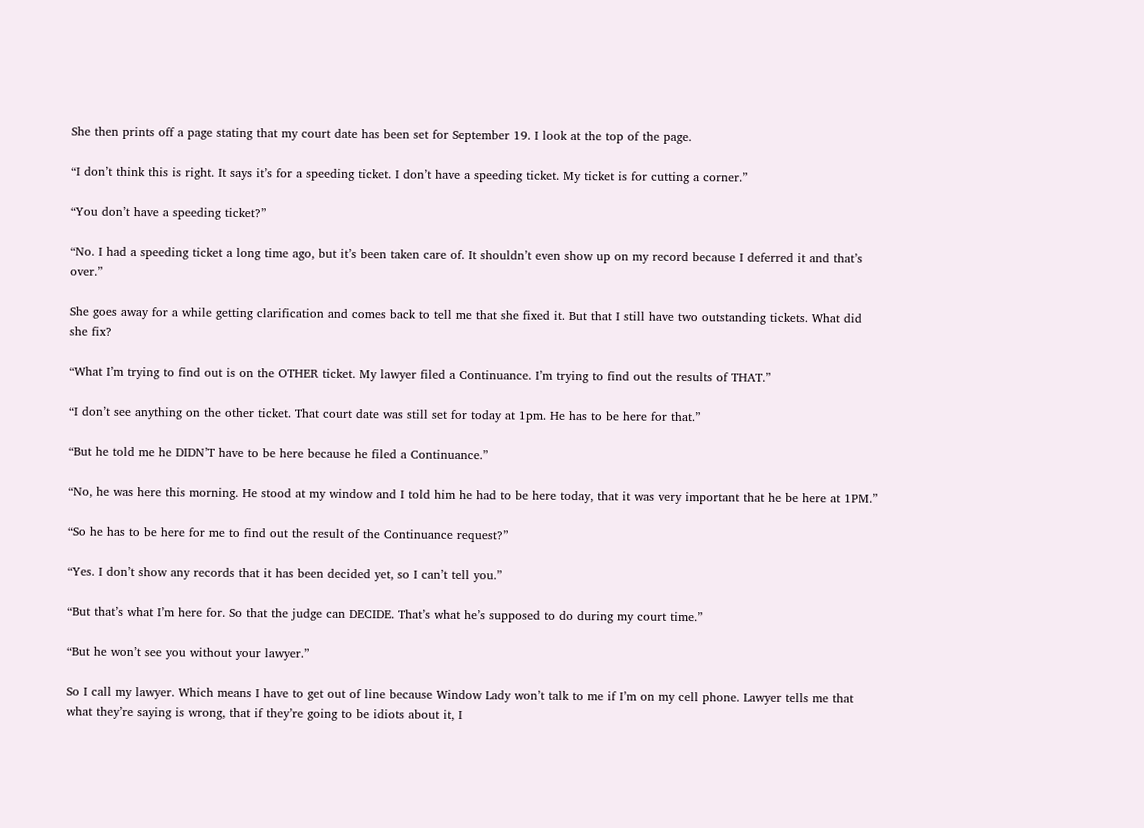She then prints off a page stating that my court date has been set for September 19. I look at the top of the page.

“I don’t think this is right. It says it’s for a speeding ticket. I don’t have a speeding ticket. My ticket is for cutting a corner.”

“You don’t have a speeding ticket?”

“No. I had a speeding ticket a long time ago, but it’s been taken care of. It shouldn’t even show up on my record because I deferred it and that’s over.”

She goes away for a while getting clarification and comes back to tell me that she fixed it. But that I still have two outstanding tickets. What did she fix?

“What I’m trying to find out is on the OTHER ticket. My lawyer filed a Continuance. I’m trying to find out the results of THAT.”

“I don’t see anything on the other ticket. That court date was still set for today at 1pm. He has to be here for that.”

“But he told me he DIDN’T have to be here because he filed a Continuance.”

“No, he was here this morning. He stood at my window and I told him he had to be here today, that it was very important that he be here at 1PM.”

“So he has to be here for me to find out the result of the Continuance request?”

“Yes. I don’t show any records that it has been decided yet, so I can’t tell you.”

“But that’s what I’m here for. So that the judge can DECIDE. That’s what he’s supposed to do during my court time.”

“But he won’t see you without your lawyer.”

So I call my lawyer. Which means I have to get out of line because Window Lady won’t talk to me if I’m on my cell phone. Lawyer tells me that what they’re saying is wrong, that if they’re going to be idiots about it, I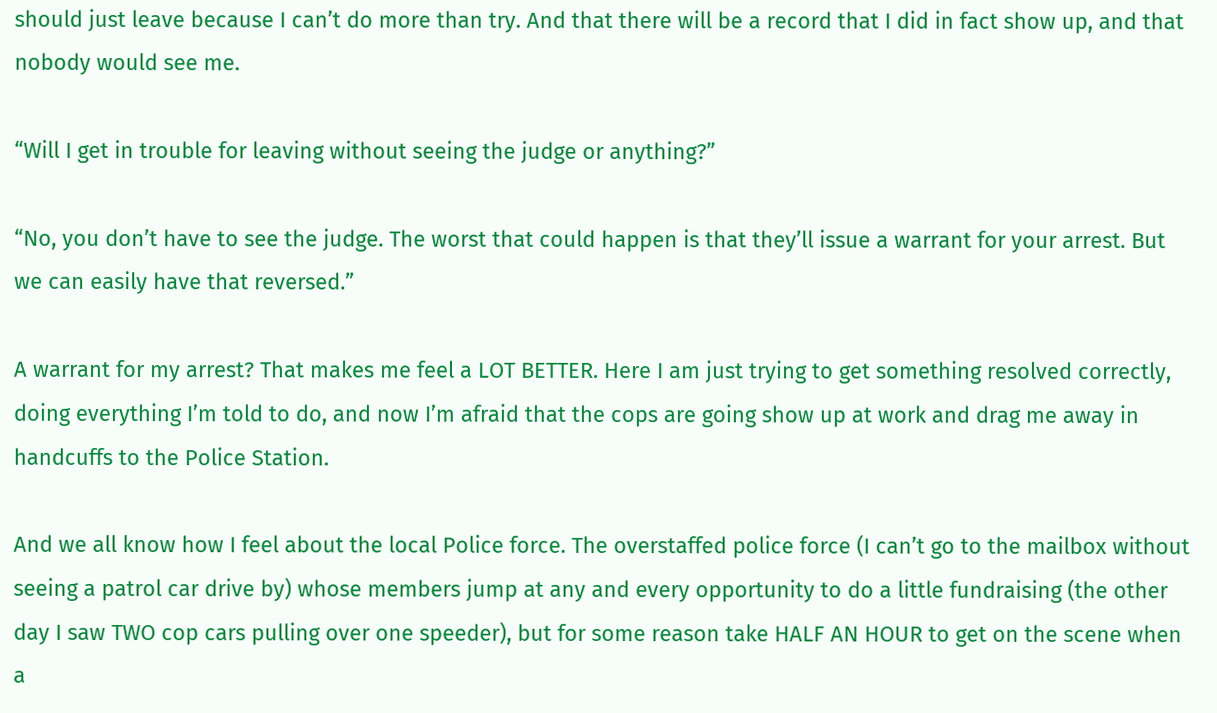should just leave because I can’t do more than try. And that there will be a record that I did in fact show up, and that nobody would see me.

“Will I get in trouble for leaving without seeing the judge or anything?”

“No, you don’t have to see the judge. The worst that could happen is that they’ll issue a warrant for your arrest. But we can easily have that reversed.”

A warrant for my arrest? That makes me feel a LOT BETTER. Here I am just trying to get something resolved correctly, doing everything I’m told to do, and now I’m afraid that the cops are going show up at work and drag me away in handcuffs to the Police Station.

And we all know how I feel about the local Police force. The overstaffed police force (I can’t go to the mailbox without seeing a patrol car drive by) whose members jump at any and every opportunity to do a little fundraising (the other day I saw TWO cop cars pulling over one speeder), but for some reason take HALF AN HOUR to get on the scene when a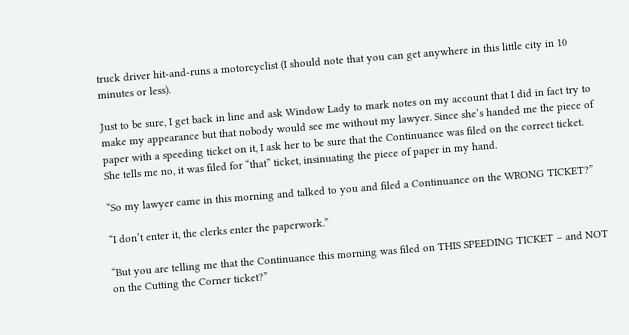truck driver hit-and-runs a motorcyclist (I should note that you can get anywhere in this little city in 10 minutes or less).

Just to be sure, I get back in line and ask Window Lady to mark notes on my account that I did in fact try to make my appearance but that nobody would see me without my lawyer. Since she’s handed me the piece of paper with a speeding ticket on it, I ask her to be sure that the Continuance was filed on the correct ticket. She tells me no, it was filed for “that” ticket, insinuating the piece of paper in my hand.

“So my lawyer came in this morning and talked to you and filed a Continuance on the WRONG TICKET?”

“I don’t enter it, the clerks enter the paperwork.”

“But you are telling me that the Continuance this morning was filed on THIS SPEEDING TICKET – and NOT on the Cutting the Corner ticket?”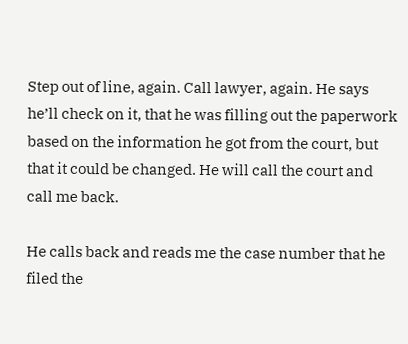Step out of line, again. Call lawyer, again. He says he’ll check on it, that he was filling out the paperwork based on the information he got from the court, but that it could be changed. He will call the court and call me back.

He calls back and reads me the case number that he filed the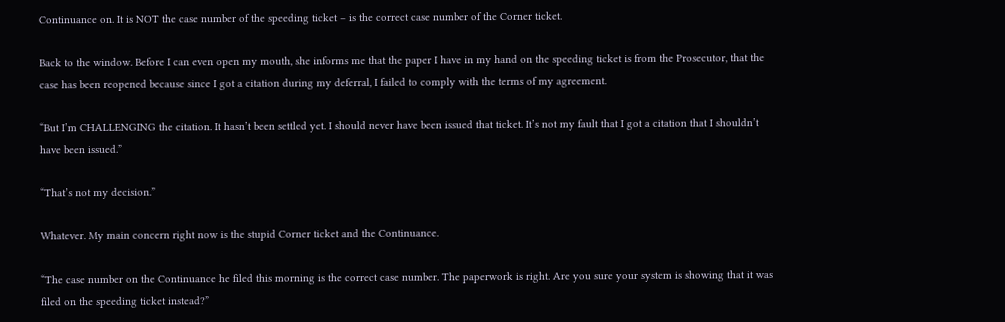Continuance on. It is NOT the case number of the speeding ticket – is the correct case number of the Corner ticket.

Back to the window. Before I can even open my mouth, she informs me that the paper I have in my hand on the speeding ticket is from the Prosecutor, that the case has been reopened because since I got a citation during my deferral, I failed to comply with the terms of my agreement.

“But I’m CHALLENGING the citation. It hasn’t been settled yet. I should never have been issued that ticket. It’s not my fault that I got a citation that I shouldn’t have been issued.”

“That’s not my decision.”

Whatever. My main concern right now is the stupid Corner ticket and the Continuance.

“The case number on the Continuance he filed this morning is the correct case number. The paperwork is right. Are you sure your system is showing that it was filed on the speeding ticket instead?”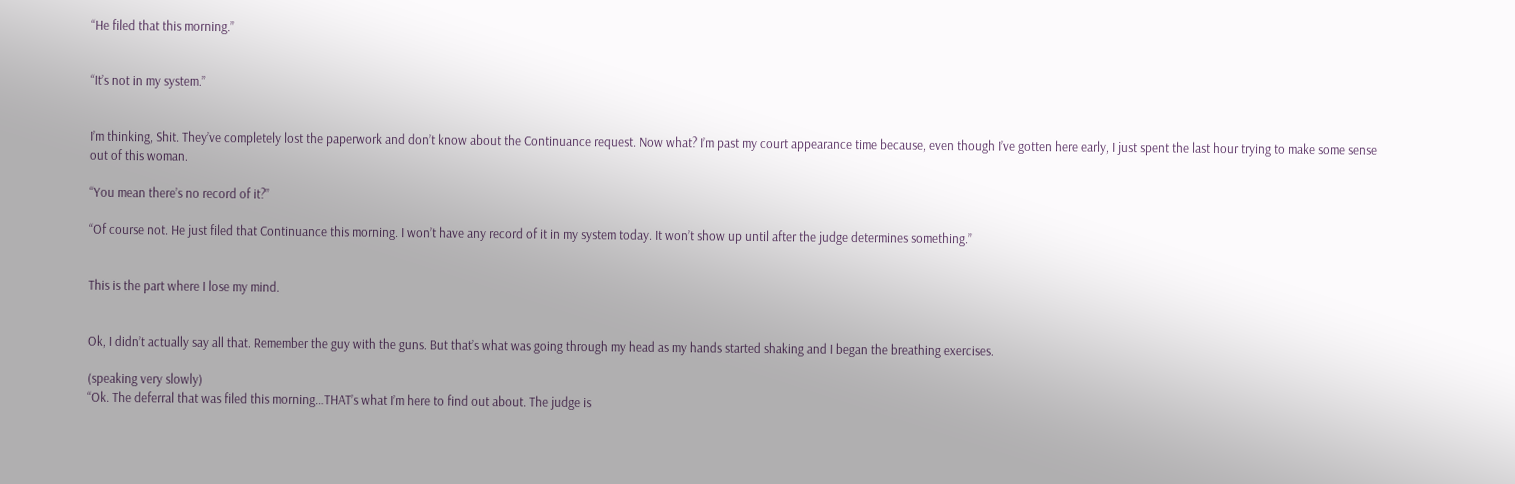“He filed that this morning.”


“It’s not in my system.”


I’m thinking, Shit. They’ve completely lost the paperwork and don’t know about the Continuance request. Now what? I’m past my court appearance time because, even though I’ve gotten here early, I just spent the last hour trying to make some sense out of this woman.

“You mean there’s no record of it?”

“Of course not. He just filed that Continuance this morning. I won’t have any record of it in my system today. It won’t show up until after the judge determines something.”


This is the part where I lose my mind.


Ok, I didn’t actually say all that. Remember the guy with the guns. But that’s what was going through my head as my hands started shaking and I began the breathing exercises.

(speaking very slowly)
“Ok. The deferral that was filed this morning…THAT’s what I’m here to find out about. The judge is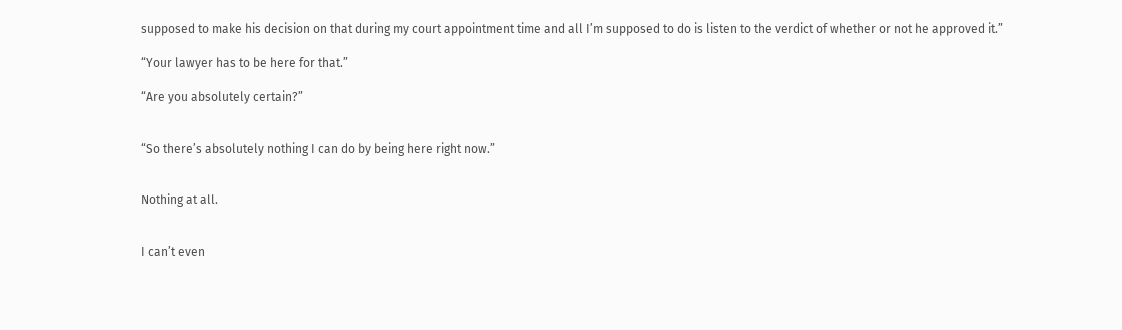supposed to make his decision on that during my court appointment time and all I’m supposed to do is listen to the verdict of whether or not he approved it.”

“Your lawyer has to be here for that.”

“Are you absolutely certain?”


“So there’s absolutely nothing I can do by being here right now.”


Nothing at all.


I can’t even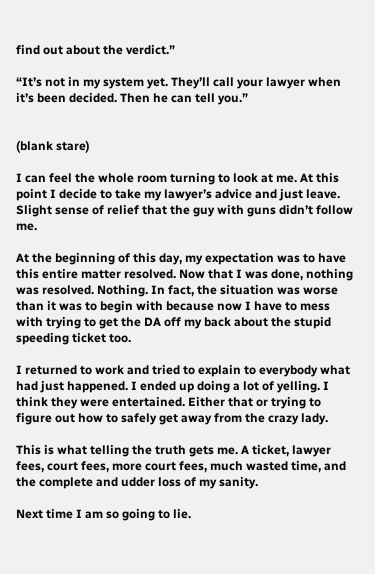find out about the verdict.”

“It’s not in my system yet. They’ll call your lawyer when it’s been decided. Then he can tell you.”


(blank stare)

I can feel the whole room turning to look at me. At this point I decide to take my lawyer’s advice and just leave. Slight sense of relief that the guy with guns didn’t follow me.

At the beginning of this day, my expectation was to have this entire matter resolved. Now that I was done, nothing was resolved. Nothing. In fact, the situation was worse than it was to begin with because now I have to mess with trying to get the DA off my back about the stupid speeding ticket too.

I returned to work and tried to explain to everybody what had just happened. I ended up doing a lot of yelling. I think they were entertained. Either that or trying to figure out how to safely get away from the crazy lady.

This is what telling the truth gets me. A ticket, lawyer fees, court fees, more court fees, much wasted time, and the complete and udder loss of my sanity.

Next time I am so going to lie.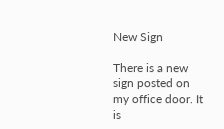New Sign

There is a new sign posted on my office door. It is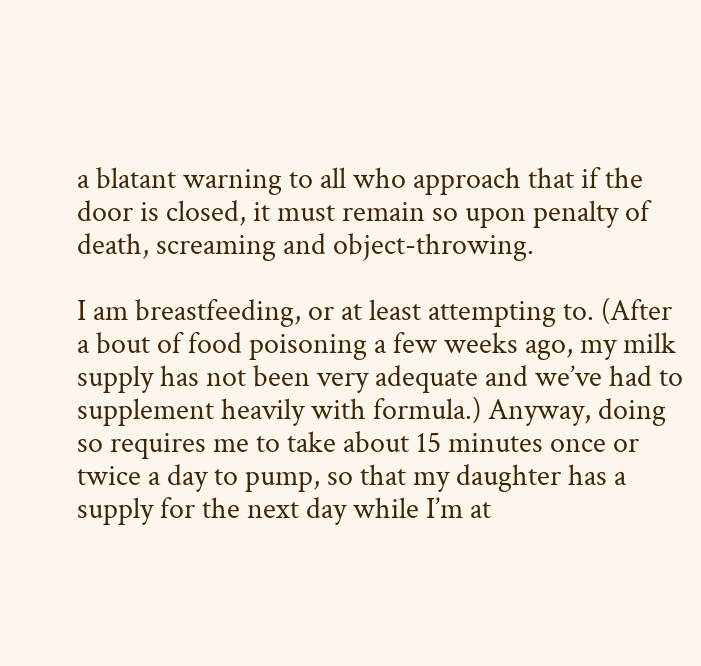a blatant warning to all who approach that if the door is closed, it must remain so upon penalty of death, screaming and object-throwing.

I am breastfeeding, or at least attempting to. (After a bout of food poisoning a few weeks ago, my milk supply has not been very adequate and we’ve had to supplement heavily with formula.) Anyway, doing so requires me to take about 15 minutes once or twice a day to pump, so that my daughter has a supply for the next day while I’m at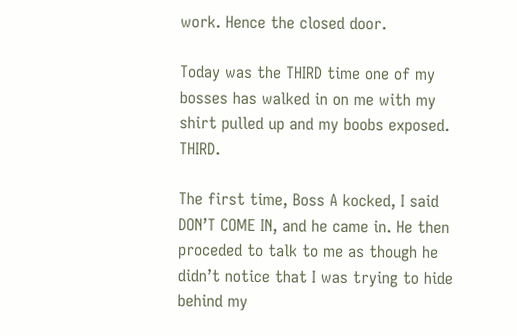work. Hence the closed door.

Today was the THIRD time one of my bosses has walked in on me with my shirt pulled up and my boobs exposed. THIRD.

The first time, Boss A kocked, I said DON’T COME IN, and he came in. He then proceded to talk to me as though he didn’t notice that I was trying to hide behind my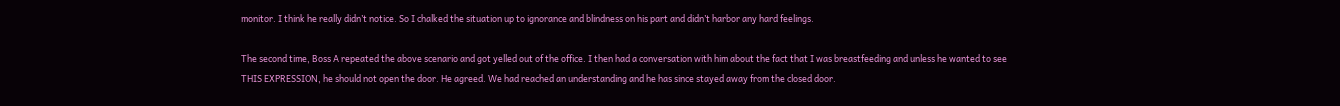monitor. I think he really didn’t notice. So I chalked the situation up to ignorance and blindness on his part and didn’t harbor any hard feelings.

The second time, Boss A repeated the above scenario and got yelled out of the office. I then had a conversation with him about the fact that I was breastfeeding and unless he wanted to see THIS EXPRESSION, he should not open the door. He agreed. We had reached an understanding and he has since stayed away from the closed door.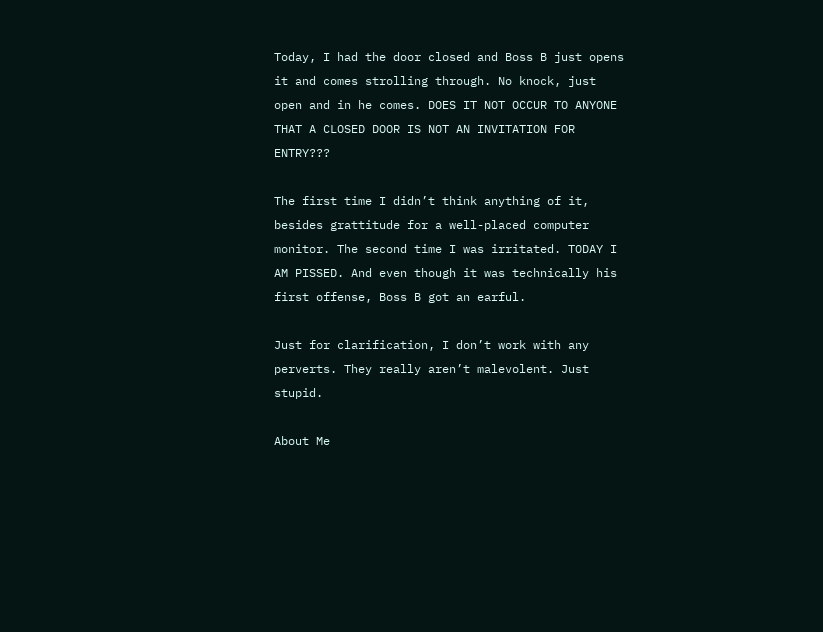Today, I had the door closed and Boss B just opens it and comes strolling through. No knock, just open and in he comes. DOES IT NOT OCCUR TO ANYONE THAT A CLOSED DOOR IS NOT AN INVITATION FOR ENTRY???

The first time I didn’t think anything of it, besides grattitude for a well-placed computer monitor. The second time I was irritated. TODAY I AM PISSED. And even though it was technically his first offense, Boss B got an earful.

Just for clarification, I don’t work with any perverts. They really aren’t malevolent. Just stupid.

About Me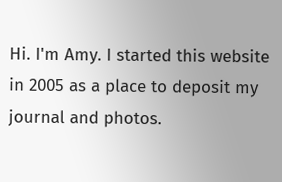Hi. I'm Amy. I started this website in 2005 as a place to deposit my journal and photos.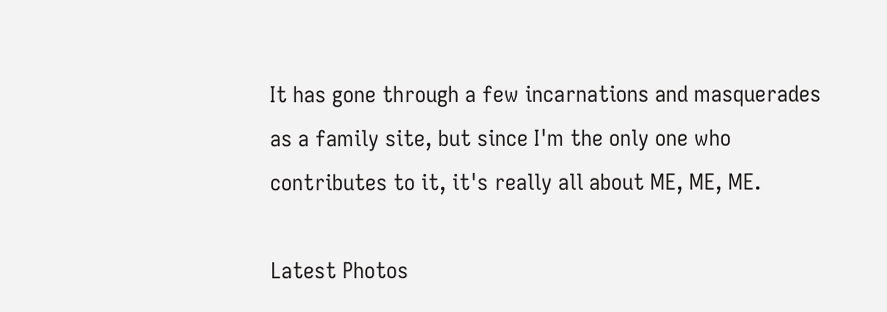It has gone through a few incarnations and masquerades as a family site, but since I'm the only one who contributes to it, it's really all about ME, ME, ME.

Latest Photos